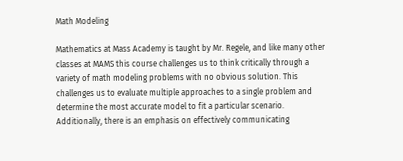Math Modeling

Mathematics at Mass Academy is taught by Mr. Regele, and like many other classes at MAMS this course challenges us to think critically through a variety of math modeling problems with no obvious solution. This challenges us to evaluate multiple approaches to a single problem and determine the most accurate model to fit a particular scenario. Additionally, there is an emphasis on effectively communicating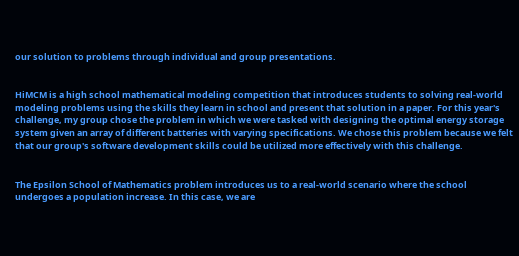our solution to problems through individual and group presentations.


HiMCM is a high school mathematical modeling competition that introduces students to solving real-world modeling problems using the skills they learn in school and present that solution in a paper. For this year's challenge, my group chose the problem in which we were tasked with designing the optimal energy storage system given an array of different batteries with varying specifications. We chose this problem because we felt that our group's software development skills could be utilized more effectively with this challenge.


The Epsilon School of Mathematics problem introduces us to a real-world scenario where the school undergoes a population increase. In this case, we are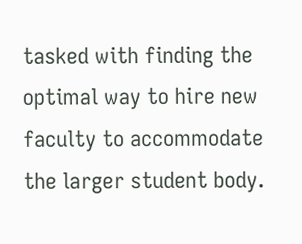tasked with finding the optimal way to hire new faculty to accommodate the larger student body.